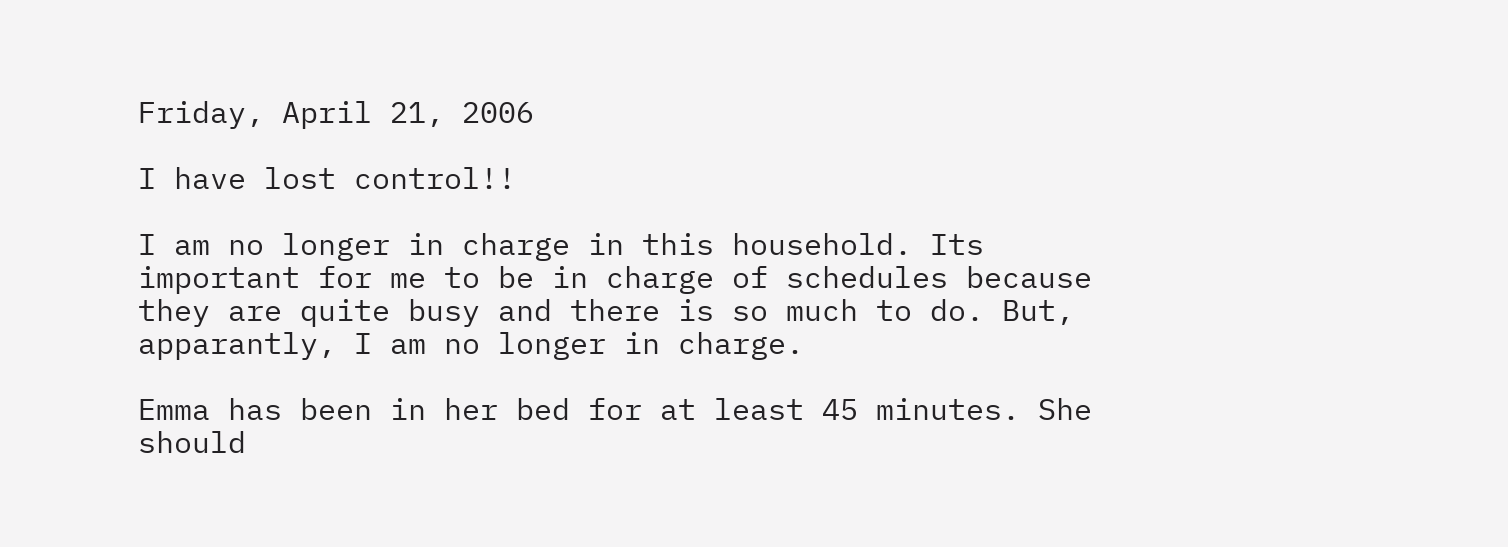Friday, April 21, 2006

I have lost control!!

I am no longer in charge in this household. Its important for me to be in charge of schedules because they are quite busy and there is so much to do. But, apparantly, I am no longer in charge.

Emma has been in her bed for at least 45 minutes. She should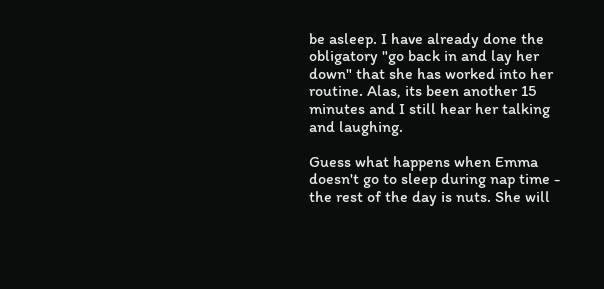be asleep. I have already done the obligatory "go back in and lay her down" that she has worked into her routine. Alas, its been another 15 minutes and I still hear her talking and laughing.

Guess what happens when Emma doesn't go to sleep during nap time - the rest of the day is nuts. She will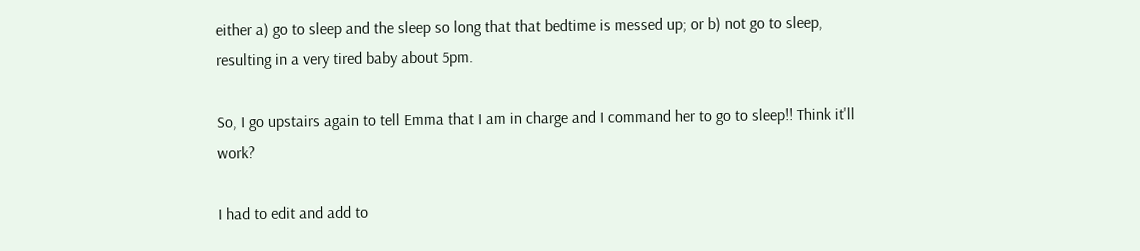either a) go to sleep and the sleep so long that that bedtime is messed up; or b) not go to sleep, resulting in a very tired baby about 5pm.

So, I go upstairs again to tell Emma that I am in charge and I command her to go to sleep!! Think it'll work?

I had to edit and add to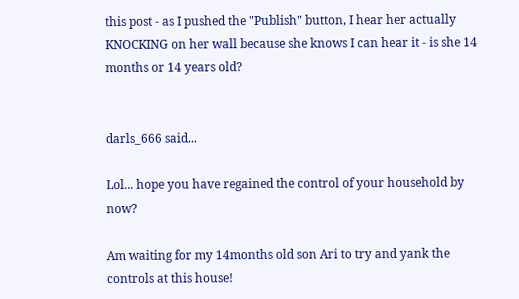this post - as I pushed the "Publish" button, I hear her actually KNOCKING on her wall because she knows I can hear it - is she 14 months or 14 years old?


darls_666 said...

Lol... hope you have regained the control of your household by now?

Am waiting for my 14months old son Ari to try and yank the controls at this house!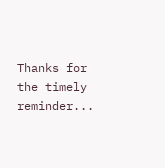Thanks for the timely reminder...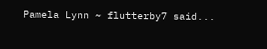Pamela Lynn ~ flutterby7 said...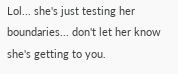Lol... she's just testing her boundaries... don't let her know she's getting to you.